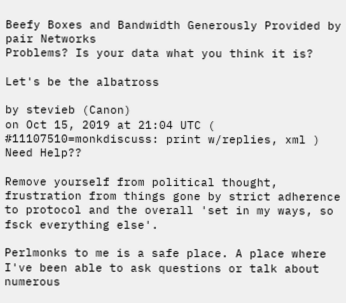Beefy Boxes and Bandwidth Generously Provided by pair Networks
Problems? Is your data what you think it is?

Let's be the albatross

by stevieb (Canon)
on Oct 15, 2019 at 21:04 UTC ( #11107510=monkdiscuss: print w/replies, xml ) Need Help??

Remove yourself from political thought, frustration from things gone by strict adherence to protocol and the overall 'set in my ways, so fsck everything else'.

Perlmonks to me is a safe place. A place where I've been able to ask questions or talk about numerous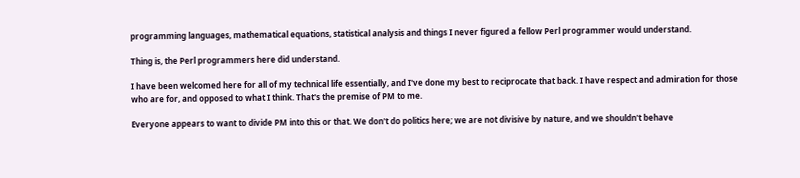programming languages, mathematical equations, statistical analysis and things I never figured a fellow Perl programmer would understand.

Thing is, the Perl programmers here did understand.

I have been welcomed here for all of my technical life essentially, and I've done my best to reciprocate that back. I have respect and admiration for those who are for, and opposed to what I think. That's the premise of PM to me.

Everyone appears to want to divide PM into this or that. We don't do politics here; we are not divisive by nature, and we shouldn't behave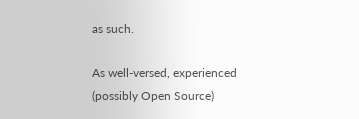as such.

As well-versed, experienced (possibly Open Source)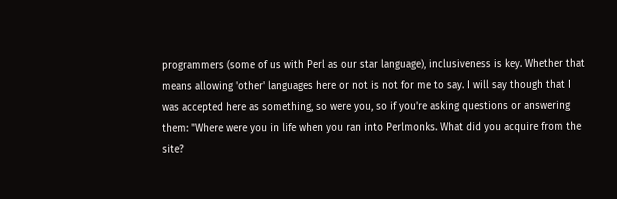programmers (some of us with Perl as our star language), inclusiveness is key. Whether that means allowing 'other' languages here or not is not for me to say. I will say though that I was accepted here as something, so were you, so if you're asking questions or answering them: "Where were you in life when you ran into Perlmonks. What did you acquire from the site?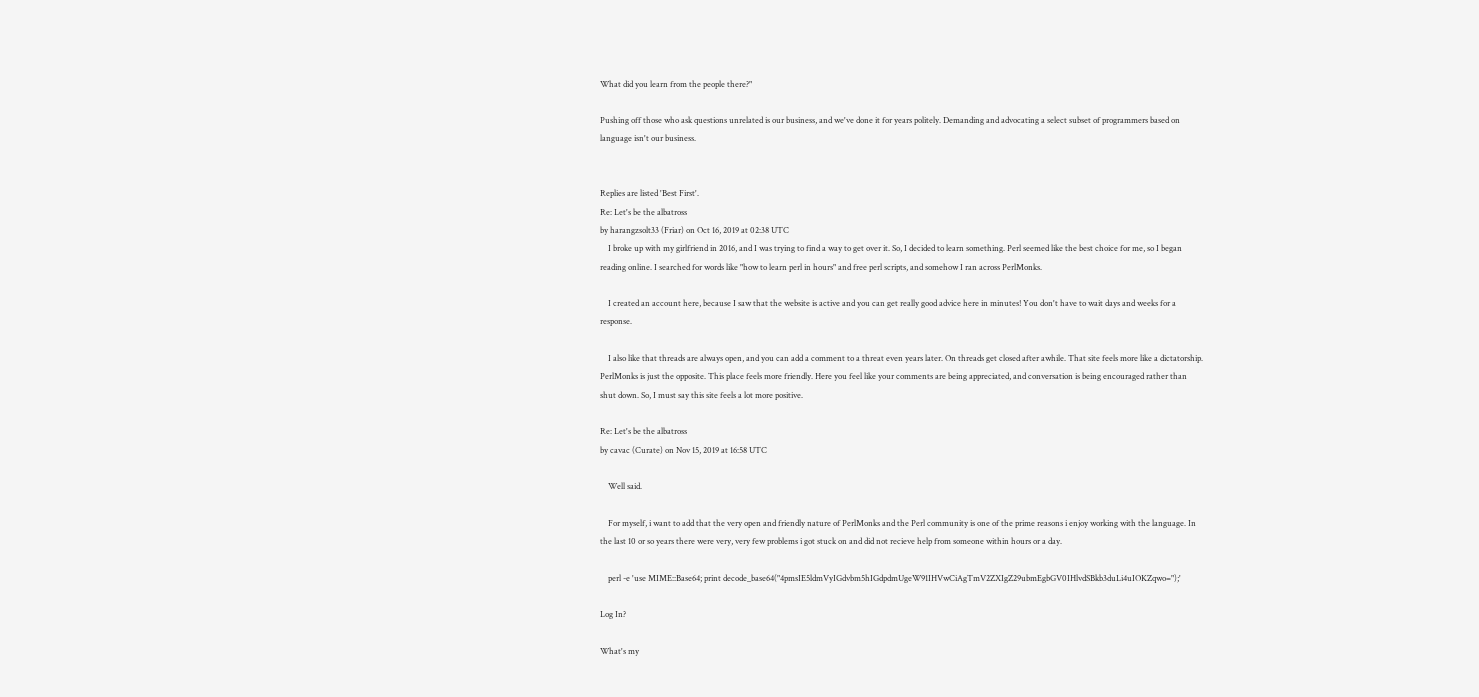What did you learn from the people there?"

Pushing off those who ask questions unrelated is our business, and we've done it for years politely. Demanding and advocating a select subset of programmers based on language isn't our business.


Replies are listed 'Best First'.
Re: Let's be the albatross
by harangzsolt33 (Friar) on Oct 16, 2019 at 02:38 UTC
    I broke up with my girlfriend in 2016, and I was trying to find a way to get over it. So, I decided to learn something. Perl seemed like the best choice for me, so I began reading online. I searched for words like "how to learn perl in hours" and free perl scripts, and somehow I ran across PerlMonks.

    I created an account here, because I saw that the website is active and you can get really good advice here in minutes! You don't have to wait days and weeks for a response.

    I also like that threads are always open, and you can add a comment to a threat even years later. On threads get closed after awhile. That site feels more like a dictatorship. PerlMonks is just the opposite. This place feels more friendly. Here you feel like your comments are being appreciated, and conversation is being encouraged rather than shut down. So, I must say this site feels a lot more positive.

Re: Let's be the albatross
by cavac (Curate) on Nov 15, 2019 at 16:58 UTC

    Well said.

    For myself, i want to add that the very open and friendly nature of PerlMonks and the Perl community is one of the prime reasons i enjoy working with the language. In the last 10 or so years there were very, very few problems i got stuck on and did not recieve help from someone within hours or a day.

    perl -e 'use MIME::Base64; print decode_base64("4pmsIE5ldmVyIGdvbm5hIGdpdmUgeW91IHVwCiAgTmV2ZXIgZ29ubmEgbGV0IHlvdSBkb3duLi4uIOKZqwo=");'

Log In?

What's my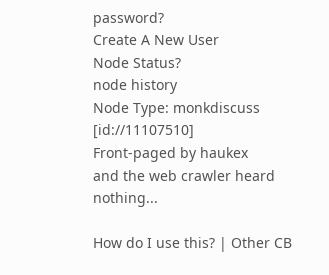password?
Create A New User
Node Status?
node history
Node Type: monkdiscuss [id://11107510]
Front-paged by haukex
and the web crawler heard nothing...

How do I use this? | Other CB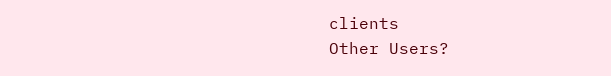clients
Other Users?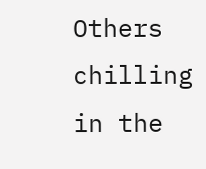Others chilling in the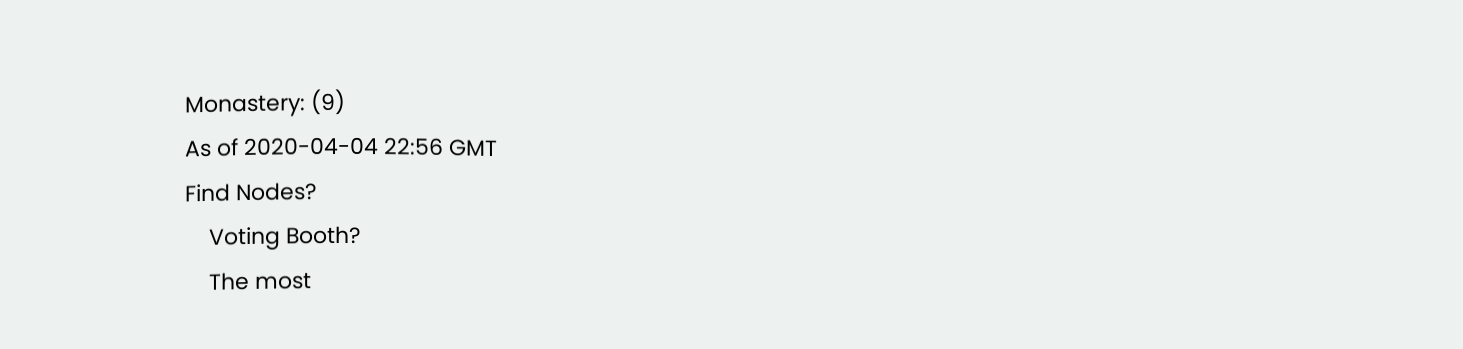Monastery: (9)
As of 2020-04-04 22:56 GMT
Find Nodes?
    Voting Booth?
    The most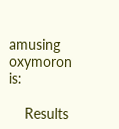amusing oxymoron is:

    Results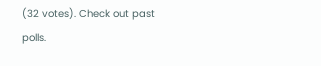(32 votes). Check out past polls.